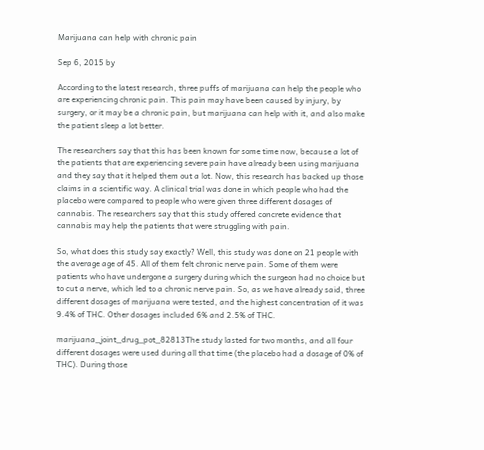Marijuana can help with chronic pain

Sep 6, 2015 by

According to the latest research, three puffs of marijuana can help the people who are experiencing chronic pain. This pain may have been caused by injury, by surgery, or it may be a chronic pain, but marijuana can help with it, and also make the patient sleep a lot better.

The researchers say that this has been known for some time now, because a lot of the patients that are experiencing severe pain have already been using marijuana and they say that it helped them out a lot. Now, this research has backed up those claims in a scientific way. A clinical trial was done in which people who had the placebo were compared to people who were given three different dosages of cannabis. The researchers say that this study offered concrete evidence that cannabis may help the patients that were struggling with pain.

So, what does this study say exactly? Well, this study was done on 21 people with the average age of 45. All of them felt chronic nerve pain. Some of them were patients who have undergone a surgery during which the surgeon had no choice but to cut a nerve, which led to a chronic nerve pain. So, as we have already said, three different dosages of marijuana were tested, and the highest concentration of it was 9.4% of THC. Other dosages included 6% and 2.5% of THC.

marijuana_joint_drug_pot_82813The study lasted for two months, and all four different dosages were used during all that time (the placebo had a dosage of 0% of THC). During those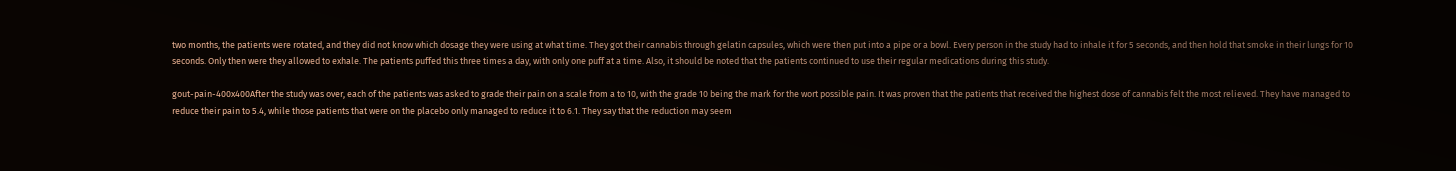two months, the patients were rotated, and they did not know which dosage they were using at what time. They got their cannabis through gelatin capsules, which were then put into a pipe or a bowl. Every person in the study had to inhale it for 5 seconds, and then hold that smoke in their lungs for 10 seconds. Only then were they allowed to exhale. The patients puffed this three times a day, with only one puff at a time. Also, it should be noted that the patients continued to use their regular medications during this study.

gout-pain-400x400After the study was over, each of the patients was asked to grade their pain on a scale from a to 10, with the grade 10 being the mark for the wort possible pain. It was proven that the patients that received the highest dose of cannabis felt the most relieved. They have managed to reduce their pain to 5.4, while those patients that were on the placebo only managed to reduce it to 6.1. They say that the reduction may seem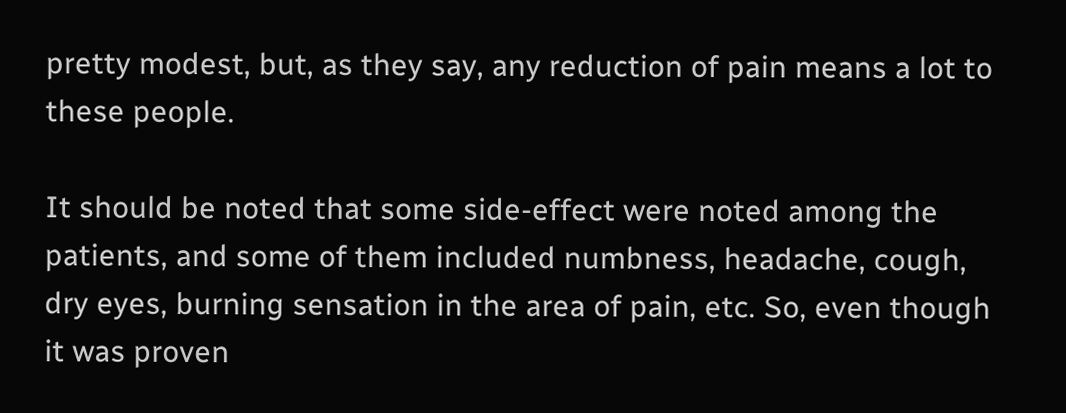pretty modest, but, as they say, any reduction of pain means a lot to these people.

It should be noted that some side-effect were noted among the patients, and some of them included numbness, headache, cough, dry eyes, burning sensation in the area of pain, etc. So, even though it was proven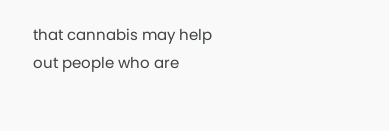that cannabis may help out people who are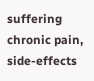suffering chronic pain, side-effects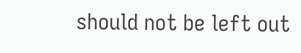should not be left out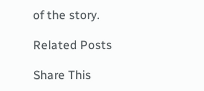of the story.

Related Posts

Share This